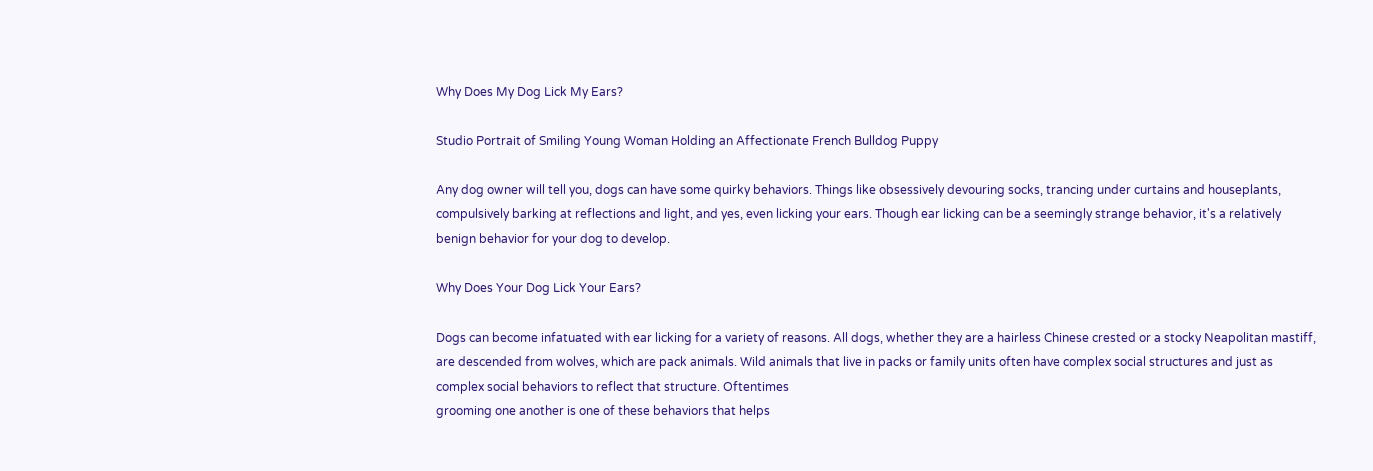Why Does My Dog Lick My Ears?

Studio Portrait of Smiling Young Woman Holding an Affectionate French Bulldog Puppy

Any dog owner will tell you, dogs can have some quirky behaviors. Things like obsessively devouring socks, trancing under curtains and houseplants, compulsively barking at reflections and light, and yes, even licking your ears. Though ear licking can be a seemingly strange behavior, it's a relatively benign behavior for your dog to develop.

Why Does Your Dog Lick Your Ears?

Dogs can become infatuated with ear licking for a variety of reasons. All dogs, whether they are a hairless Chinese crested or a stocky Neapolitan mastiff, are descended from wolves, which are pack animals. Wild animals that live in packs or family units often have complex social structures and just as complex social behaviors to reflect that structure. Oftentimes
grooming one another is one of these behaviors that helps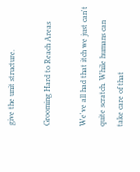give the unit structure.

Grooming Hard to Reach Areas

We've all had that itch we just can't quite scratch. While humans can take care of that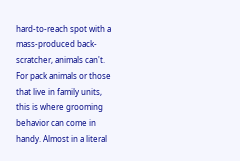hard-to-reach spot with a mass-produced back-scratcher, animals can't. For pack animals or those that live in family units, this is where grooming behavior can come in handy. Almost in a literal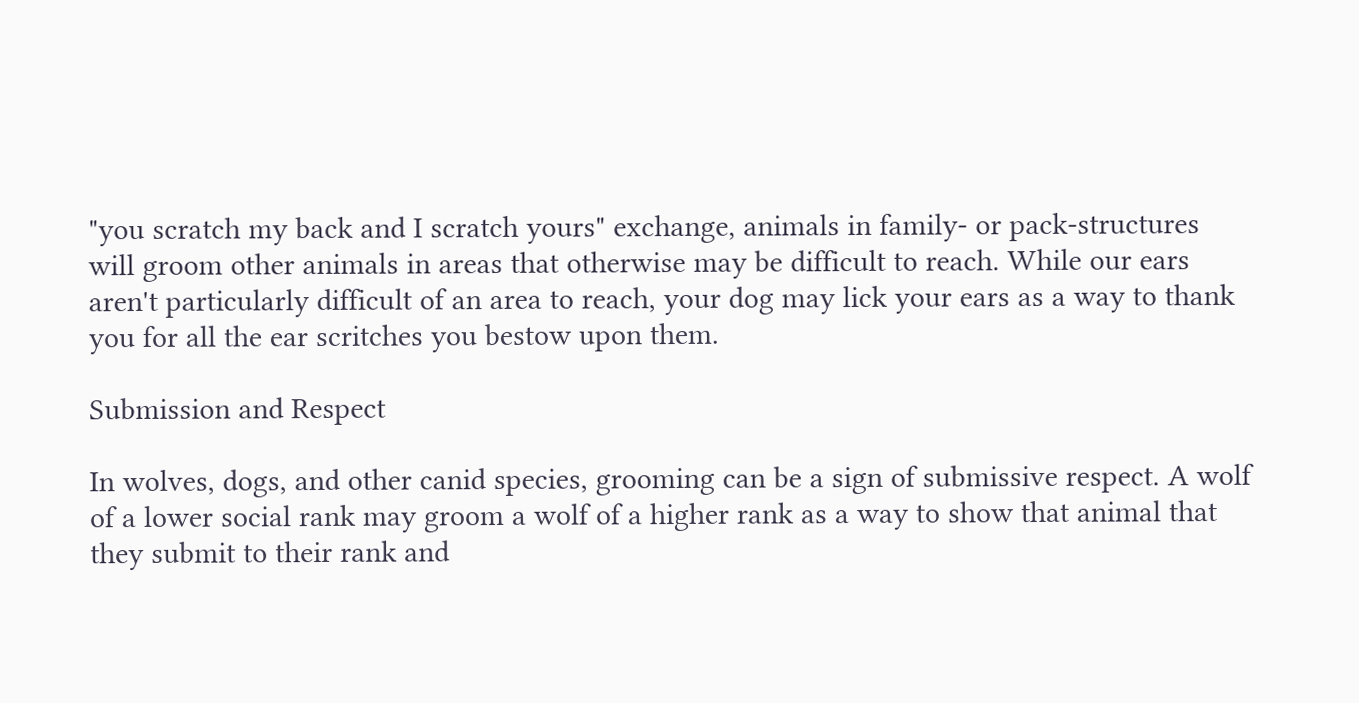"you scratch my back and I scratch yours" exchange, animals in family- or pack-structures will groom other animals in areas that otherwise may be difficult to reach. While our ears aren't particularly difficult of an area to reach, your dog may lick your ears as a way to thank you for all the ear scritches you bestow upon them.

Submission and Respect

In wolves, dogs, and other canid species, grooming can be a sign of submissive respect. A wolf of a lower social rank may groom a wolf of a higher rank as a way to show that animal that they submit to their rank and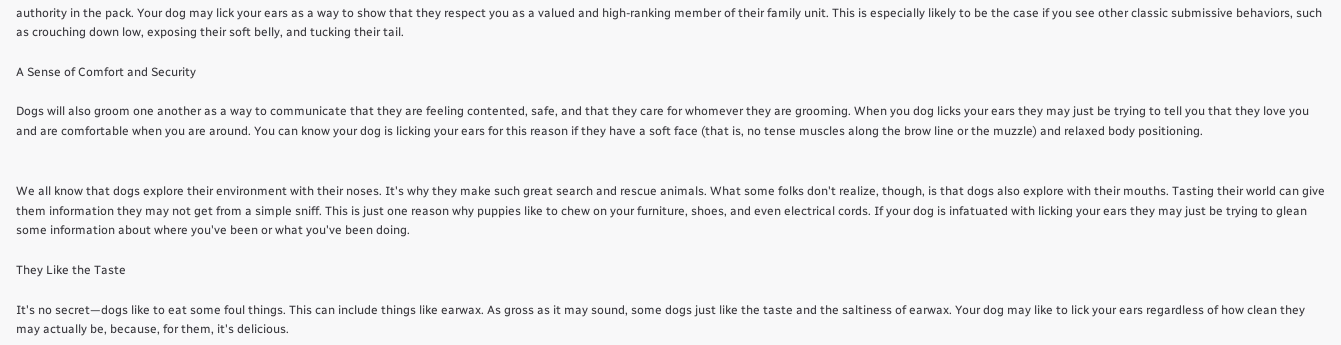authority in the pack. Your dog may lick your ears as a way to show that they respect you as a valued and high-ranking member of their family unit. This is especially likely to be the case if you see other classic submissive behaviors, such as crouching down low, exposing their soft belly, and tucking their tail.

A Sense of Comfort and Security

Dogs will also groom one another as a way to communicate that they are feeling contented, safe, and that they care for whomever they are grooming. When you dog licks your ears they may just be trying to tell you that they love you and are comfortable when you are around. You can know your dog is licking your ears for this reason if they have a soft face (that is, no tense muscles along the brow line or the muzzle) and relaxed body positioning.


We all know that dogs explore their environment with their noses. It's why they make such great search and rescue animals. What some folks don't realize, though, is that dogs also explore with their mouths. Tasting their world can give them information they may not get from a simple sniff. This is just one reason why puppies like to chew on your furniture, shoes, and even electrical cords. If your dog is infatuated with licking your ears they may just be trying to glean some information about where you've been or what you've been doing.

They Like the Taste

It's no secret—dogs like to eat some foul things. This can include things like earwax. As gross as it may sound, some dogs just like the taste and the saltiness of earwax. Your dog may like to lick your ears regardless of how clean they may actually be, because, for them, it's delicious.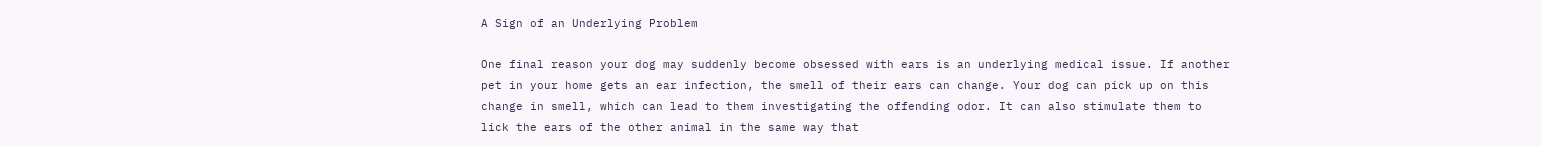A Sign of an Underlying Problem

One final reason your dog may suddenly become obsessed with ears is an underlying medical issue. If another pet in your home gets an ear infection, the smell of their ears can change. Your dog can pick up on this change in smell, which can lead to them investigating the offending odor. It can also stimulate them to lick the ears of the other animal in the same way that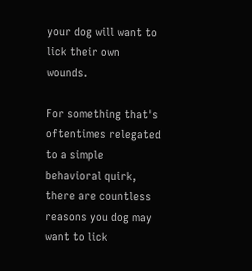your dog will want to lick their own wounds.

For something that's oftentimes relegated to a simple behavioral quirk, there are countless reasons you dog may want to lick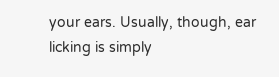your ears. Usually, though, ear licking is simply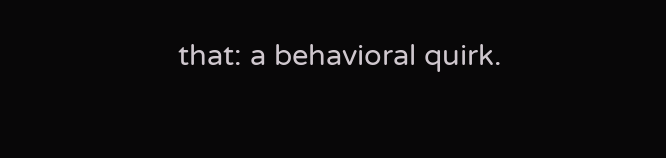that: a behavioral quirk.